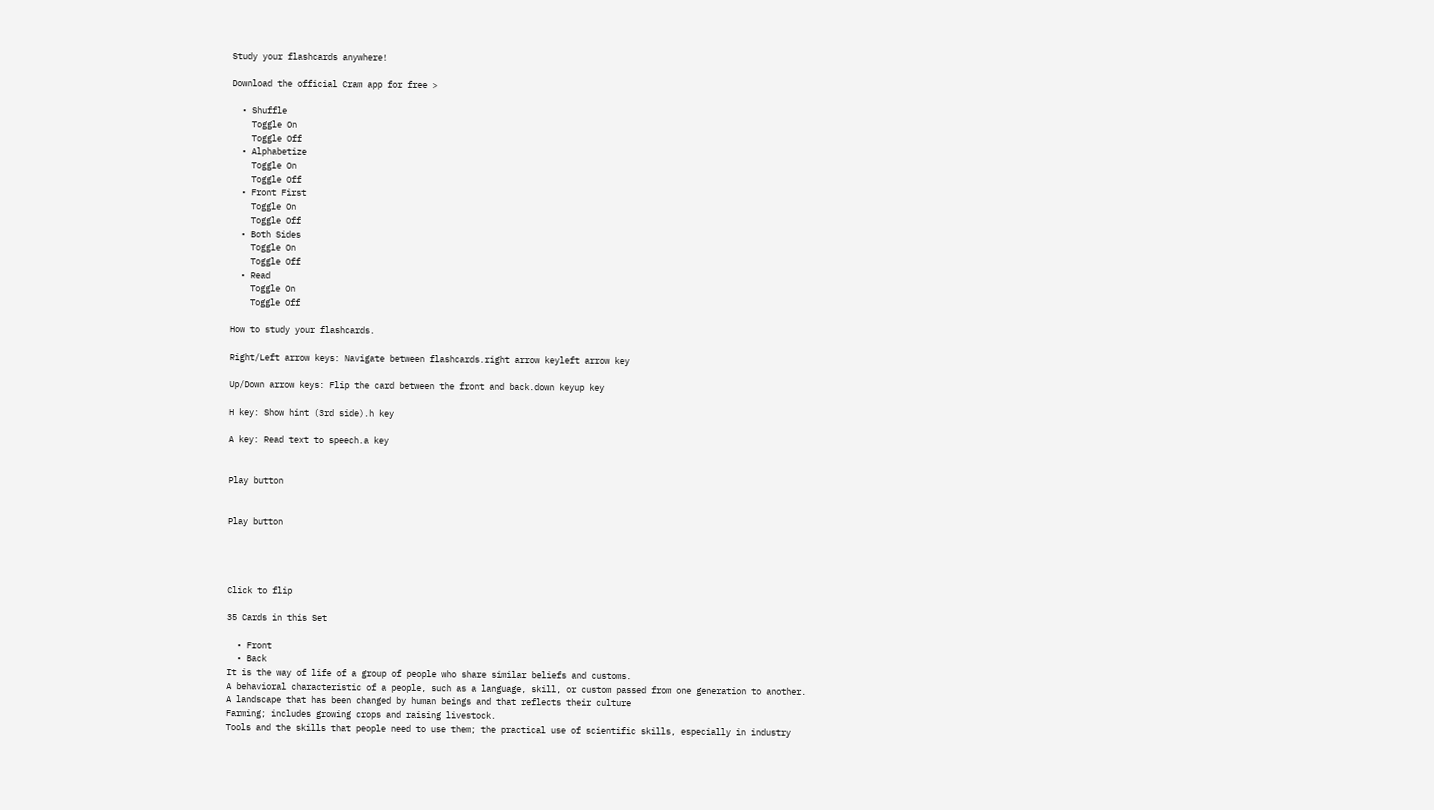Study your flashcards anywhere!

Download the official Cram app for free >

  • Shuffle
    Toggle On
    Toggle Off
  • Alphabetize
    Toggle On
    Toggle Off
  • Front First
    Toggle On
    Toggle Off
  • Both Sides
    Toggle On
    Toggle Off
  • Read
    Toggle On
    Toggle Off

How to study your flashcards.

Right/Left arrow keys: Navigate between flashcards.right arrow keyleft arrow key

Up/Down arrow keys: Flip the card between the front and back.down keyup key

H key: Show hint (3rd side).h key

A key: Read text to speech.a key


Play button


Play button




Click to flip

35 Cards in this Set

  • Front
  • Back
It is the way of life of a group of people who share similar beliefs and customs.
A behavioral characteristic of a people, such as a language, skill, or custom passed from one generation to another.
A landscape that has been changed by human beings and that reflects their culture
Farming; includes growing crops and raising livestock.
Tools and the skills that people need to use them; the practical use of scientific skills, especially in industry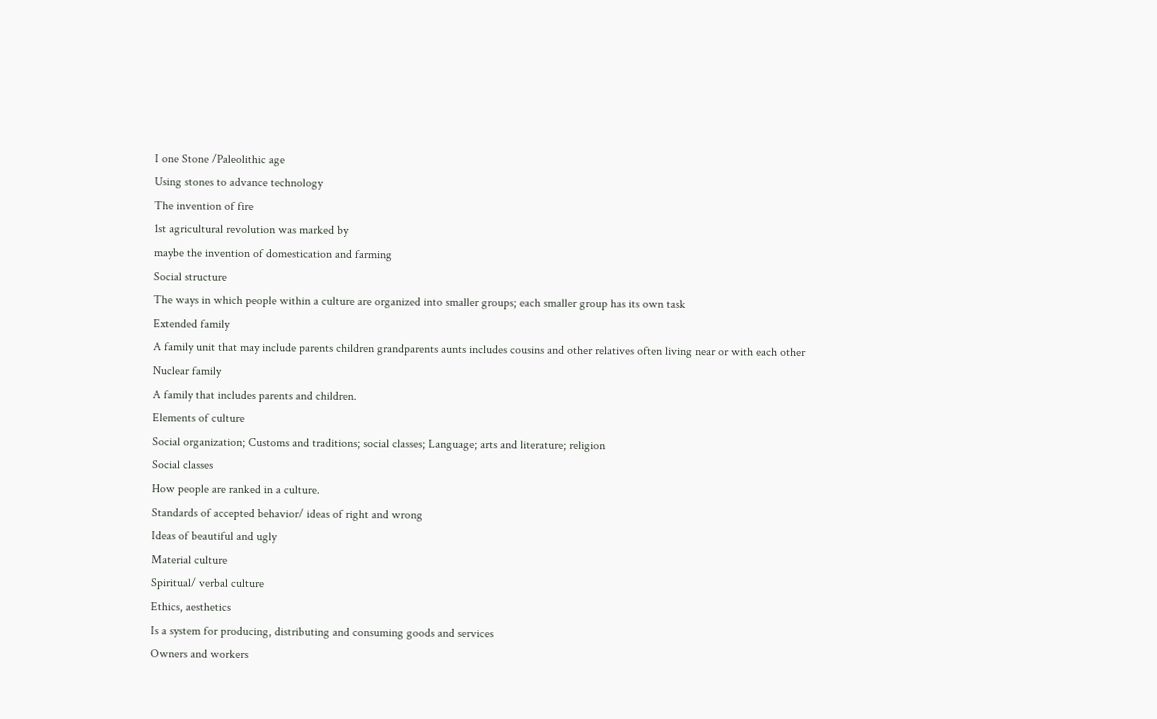I one Stone /Paleolithic age
Using stones to advance technology
The invention of fire
1st agricultural revolution was marked by
maybe the invention of domestication and farming
Social structure
The ways in which people within a culture are organized into smaller groups; each smaller group has its own task
Extended family
A family unit that may include parents children grandparents aunts includes cousins and other relatives often living near or with each other
Nuclear family
A family that includes parents and children.
Elements of culture
Social organization; Customs and traditions; social classes; Language; arts and literature; religion
Social classes
How people are ranked in a culture.
Standards of accepted behavior/ ideas of right and wrong
Ideas of beautiful and ugly
Material culture
Spiritual/ verbal culture
Ethics, aesthetics
Is a system for producing, distributing and consuming goods and services
Owners and workers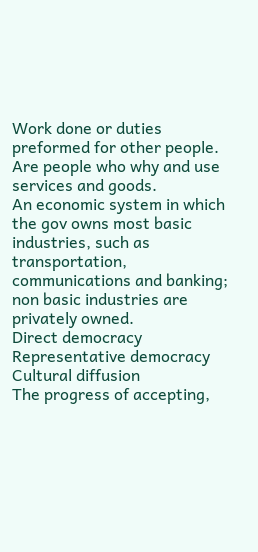Work done or duties preformed for other people.
Are people who why and use services and goods.
An economic system in which the gov owns most basic industries, such as transportation, communications and banking; non basic industries are privately owned.
Direct democracy
Representative democracy
Cultural diffusion
The progress of accepting,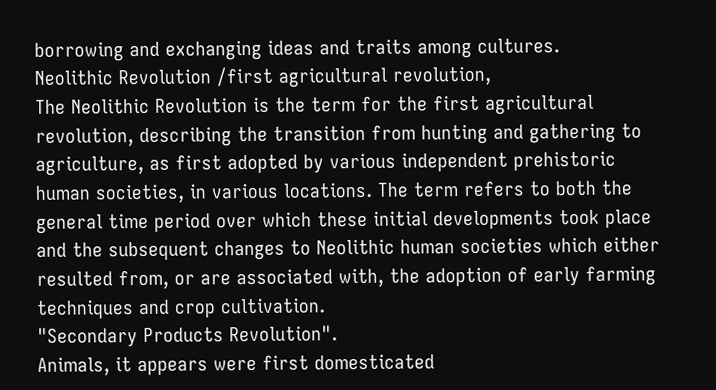borrowing and exchanging ideas and traits among cultures.
Neolithic Revolution /first agricultural revolution,
The Neolithic Revolution is the term for the first agricultural revolution, describing the transition from hunting and gathering to agriculture, as first adopted by various independent prehistoric human societies, in various locations. The term refers to both the general time period over which these initial developments took place and the subsequent changes to Neolithic human societies which either resulted from, or are associated with, the adoption of early farming techniques and crop cultivation.
"Secondary Products Revolution".
Animals, it appears were first domesticated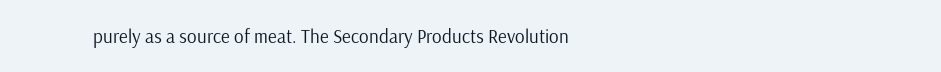purely as a source of meat. The Secondary Products Revolution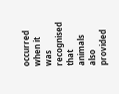occurred when it was recognised that animals also provided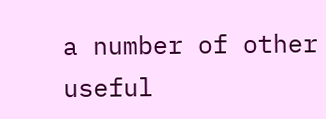a number of other useful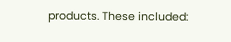products. These included: